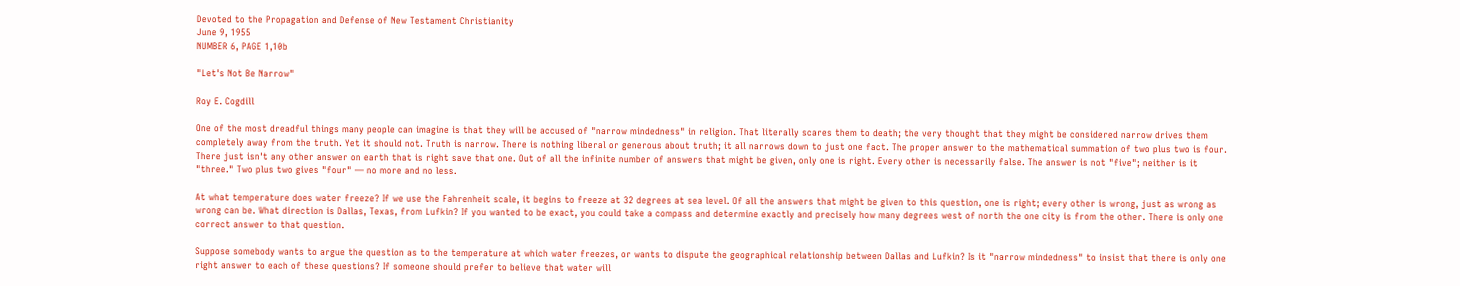Devoted to the Propagation and Defense of New Testament Christianity
June 9, 1955
NUMBER 6, PAGE 1,10b

"Let's Not Be Narrow"

Roy E. Cogdill

One of the most dreadful things many people can imagine is that they will be accused of "narrow mindedness" in religion. That literally scares them to death; the very thought that they might be considered narrow drives them completely away from the truth. Yet it should not. Truth is narrow. There is nothing liberal or generous about truth; it all narrows down to just one fact. The proper answer to the mathematical summation of two plus two is four. There just isn't any other answer on earth that is right save that one. Out of all the infinite number of answers that might be given, only one is right. Every other is necessarily false. The answer is not "five"; neither is it "three." Two plus two gives "four" — no more and no less.

At what temperature does water freeze? If we use the Fahrenheit scale, it begins to freeze at 32 degrees at sea level. Of all the answers that might be given to this question, one is right; every other is wrong, just as wrong as wrong can be. What direction is Dallas, Texas, from Lufkin? If you wanted to be exact, you could take a compass and determine exactly and precisely how many degrees west of north the one city is from the other. There is only one correct answer to that question.

Suppose somebody wants to argue the question as to the temperature at which water freezes, or wants to dispute the geographical relationship between Dallas and Lufkin? Is it "narrow mindedness" to insist that there is only one right answer to each of these questions? If someone should prefer to believe that water will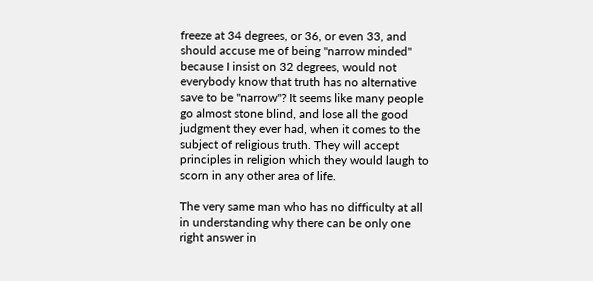freeze at 34 degrees, or 36, or even 33, and should accuse me of being "narrow minded" because I insist on 32 degrees, would not everybody know that truth has no alternative save to be "narrow"? It seems like many people go almost stone blind, and lose all the good judgment they ever had, when it comes to the subject of religious truth. They will accept principles in religion which they would laugh to scorn in any other area of life.

The very same man who has no difficulty at all in understanding why there can be only one right answer in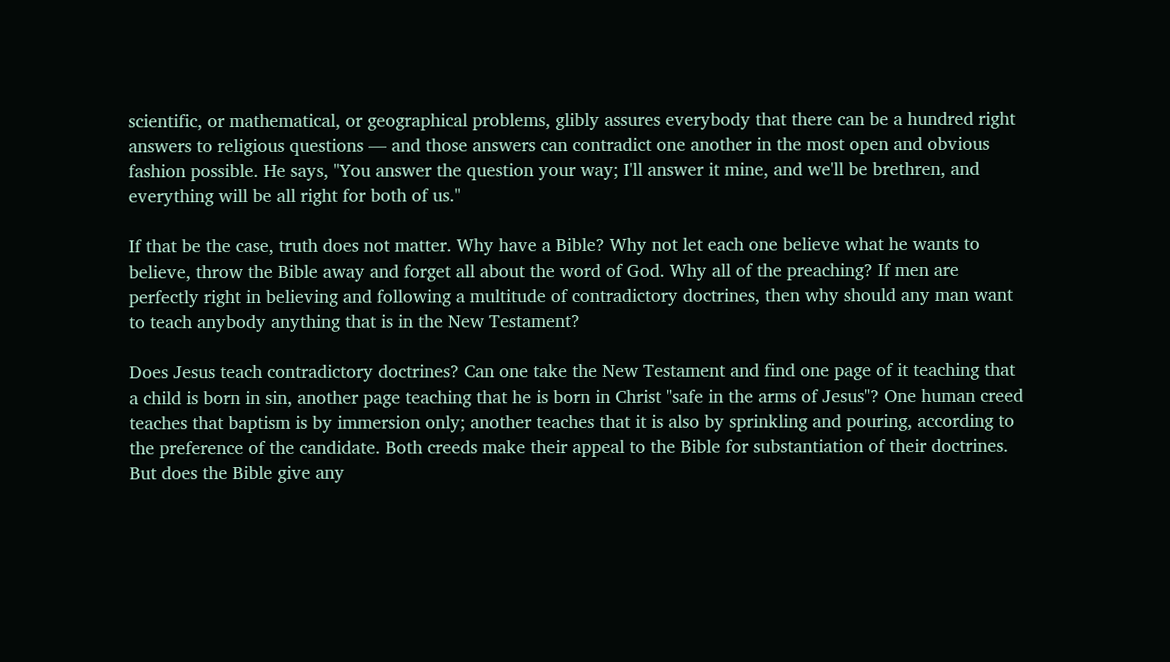scientific, or mathematical, or geographical problems, glibly assures everybody that there can be a hundred right answers to religious questions — and those answers can contradict one another in the most open and obvious fashion possible. He says, "You answer the question your way; I'll answer it mine, and we'll be brethren, and everything will be all right for both of us."

If that be the case, truth does not matter. Why have a Bible? Why not let each one believe what he wants to believe, throw the Bible away and forget all about the word of God. Why all of the preaching? If men are perfectly right in believing and following a multitude of contradictory doctrines, then why should any man want to teach anybody anything that is in the New Testament?

Does Jesus teach contradictory doctrines? Can one take the New Testament and find one page of it teaching that a child is born in sin, another page teaching that he is born in Christ "safe in the arms of Jesus"? One human creed teaches that baptism is by immersion only; another teaches that it is also by sprinkling and pouring, according to the preference of the candidate. Both creeds make their appeal to the Bible for substantiation of their doctrines. But does the Bible give any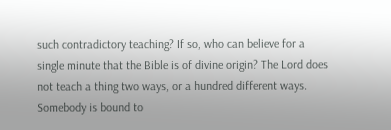such contradictory teaching? If so, who can believe for a single minute that the Bible is of divine origin? The Lord does not teach a thing two ways, or a hundred different ways. Somebody is bound to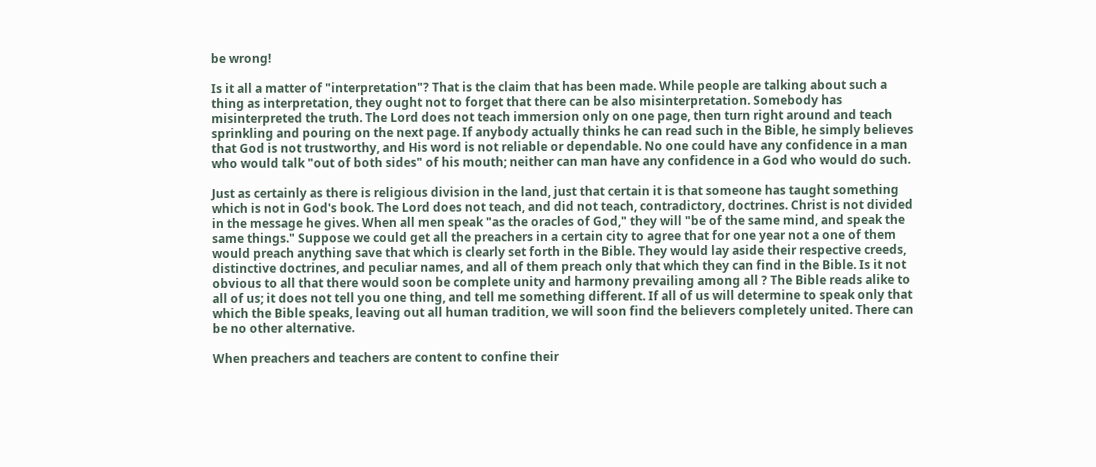be wrong!

Is it all a matter of "interpretation"? That is the claim that has been made. While people are talking about such a thing as interpretation, they ought not to forget that there can be also misinterpretation. Somebody has misinterpreted the truth. The Lord does not teach immersion only on one page, then turn right around and teach sprinkling and pouring on the next page. If anybody actually thinks he can read such in the Bible, he simply believes that God is not trustworthy, and His word is not reliable or dependable. No one could have any confidence in a man who would talk "out of both sides" of his mouth; neither can man have any confidence in a God who would do such.

Just as certainly as there is religious division in the land, just that certain it is that someone has taught something which is not in God's book. The Lord does not teach, and did not teach, contradictory, doctrines. Christ is not divided in the message he gives. When all men speak "as the oracles of God," they will "be of the same mind, and speak the same things." Suppose we could get all the preachers in a certain city to agree that for one year not a one of them would preach anything save that which is clearly set forth in the Bible. They would lay aside their respective creeds, distinctive doctrines, and peculiar names, and all of them preach only that which they can find in the Bible. Is it not obvious to all that there would soon be complete unity and harmony prevailing among all ? The Bible reads alike to all of us; it does not tell you one thing, and tell me something different. If all of us will determine to speak only that which the Bible speaks, leaving out all human tradition, we will soon find the believers completely united. There can be no other alternative.

When preachers and teachers are content to confine their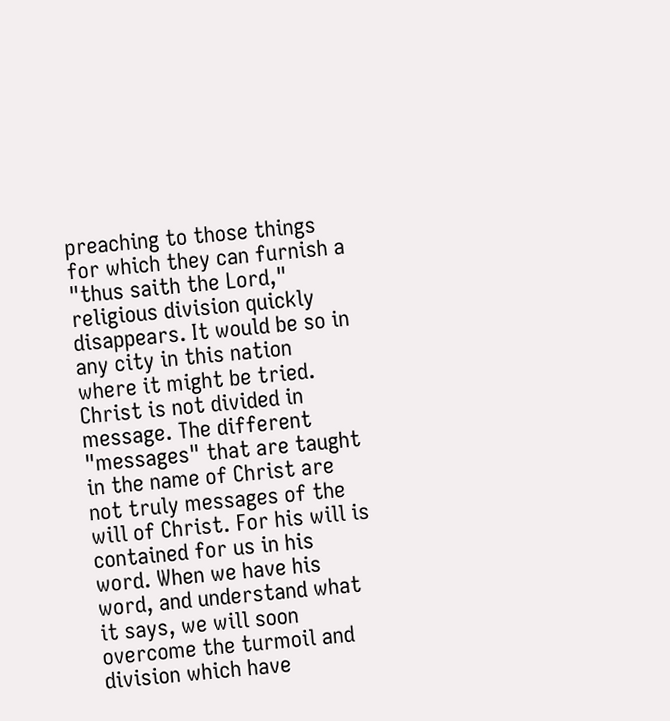preaching to those things for which they can furnish a "thus saith the Lord," religious division quickly disappears. It would be so in any city in this nation where it might be tried. Christ is not divided in message. The different "messages" that are taught in the name of Christ are not truly messages of the will of Christ. For his will is contained for us in his word. When we have his word, and understand what it says, we will soon overcome the turmoil and division which have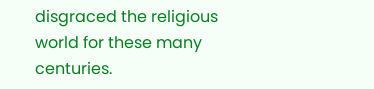disgraced the religious world for these many centuries.